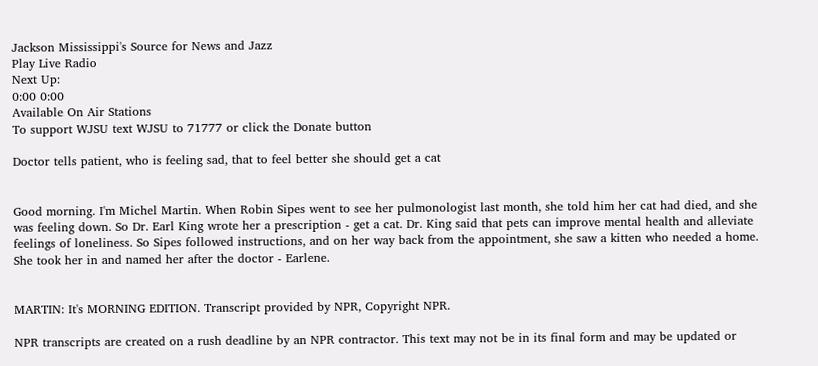Jackson Mississippi's Source for News and Jazz
Play Live Radio
Next Up:
0:00 0:00
Available On Air Stations
To support WJSU text WJSU to 71777 or click the Donate button

Doctor tells patient, who is feeling sad, that to feel better she should get a cat


Good morning. I'm Michel Martin. When Robin Sipes went to see her pulmonologist last month, she told him her cat had died, and she was feeling down. So Dr. Earl King wrote her a prescription - get a cat. Dr. King said that pets can improve mental health and alleviate feelings of loneliness. So Sipes followed instructions, and on her way back from the appointment, she saw a kitten who needed a home. She took her in and named her after the doctor - Earlene.


MARTIN: It's MORNING EDITION. Transcript provided by NPR, Copyright NPR.

NPR transcripts are created on a rush deadline by an NPR contractor. This text may not be in its final form and may be updated or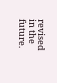revised in the future.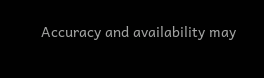Accuracy and availability may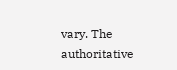vary. The authoritative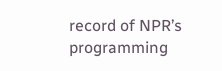record of NPR’s programming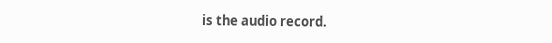is the audio record.